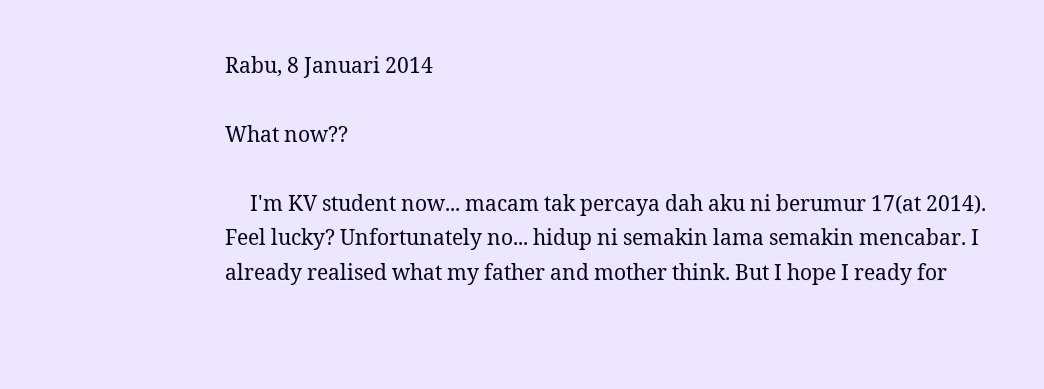Rabu, 8 Januari 2014

What now??

     I'm KV student now... macam tak percaya dah aku ni berumur 17(at 2014). Feel lucky? Unfortunately no... hidup ni semakin lama semakin mencabar. I already realised what my father and mother think. But I hope I ready for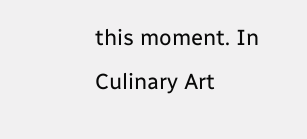this moment. In Culinary Art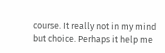course. It really not in my mind but choice. Perhaps it help me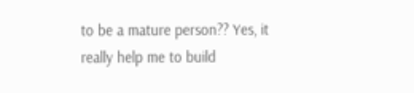to be a mature person?? Yes, it really help me to build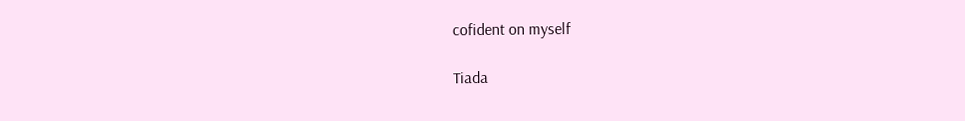cofident on myself

Tiada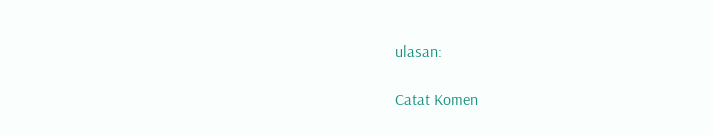ulasan:

Catat Komen